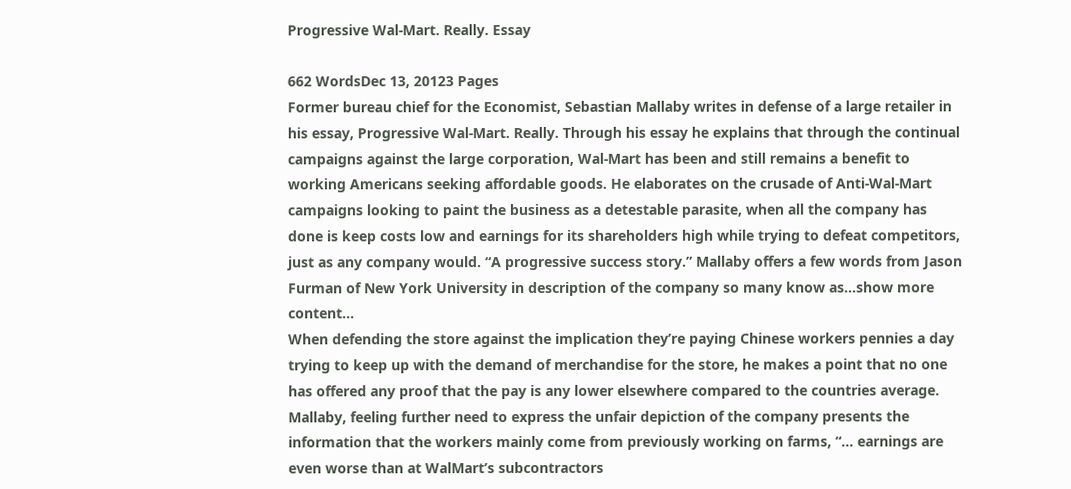Progressive Wal-Mart. Really. Essay

662 WordsDec 13, 20123 Pages
Former bureau chief for the Economist, Sebastian Mallaby writes in defense of a large retailer in his essay, Progressive Wal-Mart. Really. Through his essay he explains that through the continual campaigns against the large corporation, Wal-Mart has been and still remains a benefit to working Americans seeking affordable goods. He elaborates on the crusade of Anti-Wal-Mart campaigns looking to paint the business as a detestable parasite, when all the company has done is keep costs low and earnings for its shareholders high while trying to defeat competitors, just as any company would. “A progressive success story.” Mallaby offers a few words from Jason Furman of New York University in description of the company so many know as…show more content…
When defending the store against the implication they’re paying Chinese workers pennies a day trying to keep up with the demand of merchandise for the store, he makes a point that no one has offered any proof that the pay is any lower elsewhere compared to the countries average. Mallaby, feeling further need to express the unfair depiction of the company presents the information that the workers mainly come from previously working on farms, “… earnings are even worse than at WalMart’s subcontractors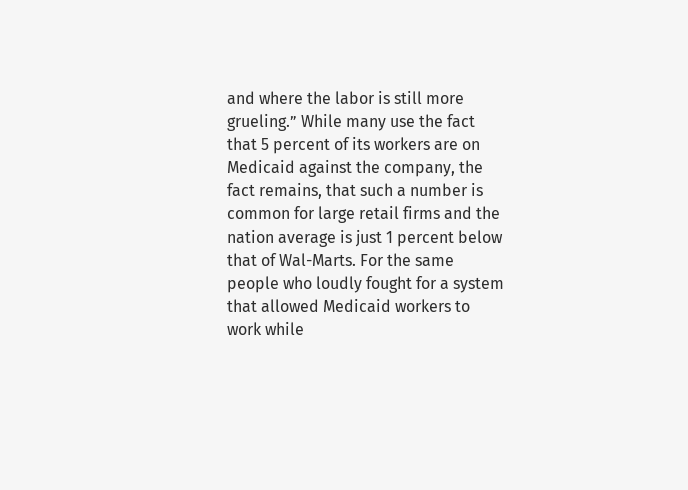and where the labor is still more grueling.” While many use the fact that 5 percent of its workers are on Medicaid against the company, the fact remains, that such a number is common for large retail firms and the nation average is just 1 percent below that of Wal-Marts. For the same people who loudly fought for a system that allowed Medicaid workers to work while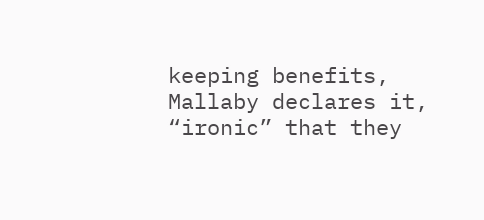keeping benefits, Mallaby declares it, “ironic” that they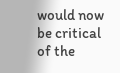would now be critical of the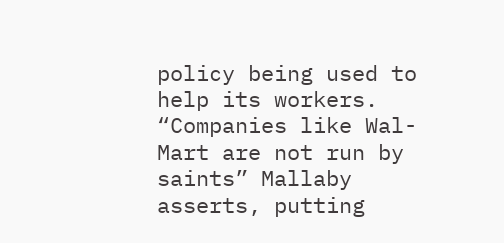policy being used to help its workers. “Companies like Wal-Mart are not run by saints” Mallaby asserts, putting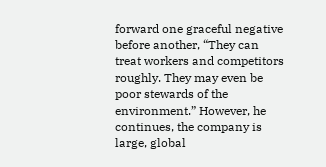forward one graceful negative before another, “They can treat workers and competitors roughly. They may even be poor stewards of the environment.” However, he continues, the company is large, global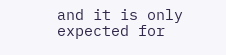and it is only expected for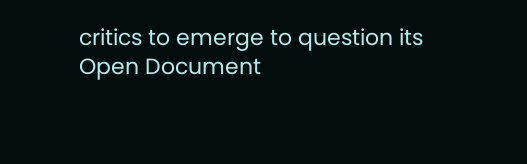critics to emerge to question its
Open Document